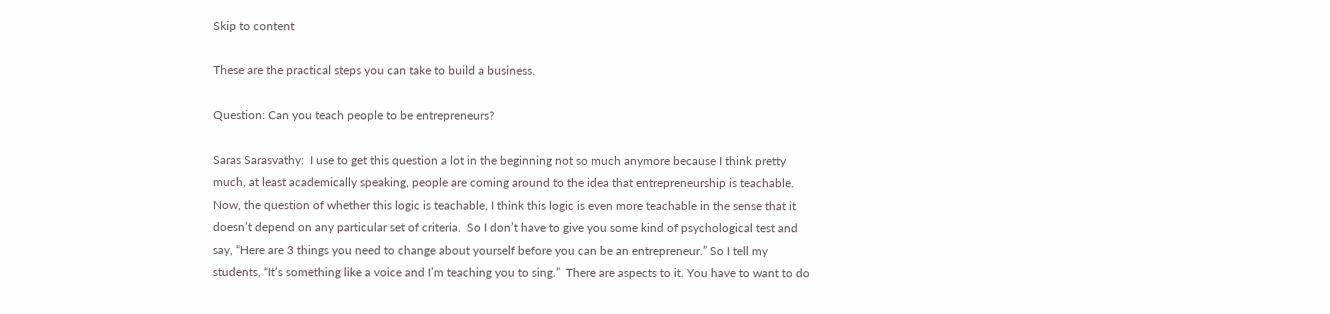Skip to content

These are the practical steps you can take to build a business.

Question: Can you teach people to be entrepreneurs?

Saras Sarasvathy:  I use to get this question a lot in the beginning not so much anymore because I think pretty much, at least academically speaking, people are coming around to the idea that entrepreneurship is teachable.  Now, the question of whether this logic is teachable, I think this logic is even more teachable in the sense that it doesn’t depend on any particular set of criteria.  So I don’t have to give you some kind of psychological test and say, “Here are 3 things you need to change about yourself before you can be an entrepreneur.” So I tell my students, “It’s something like a voice and I’m teaching you to sing.”  There are aspects to it. You have to want to do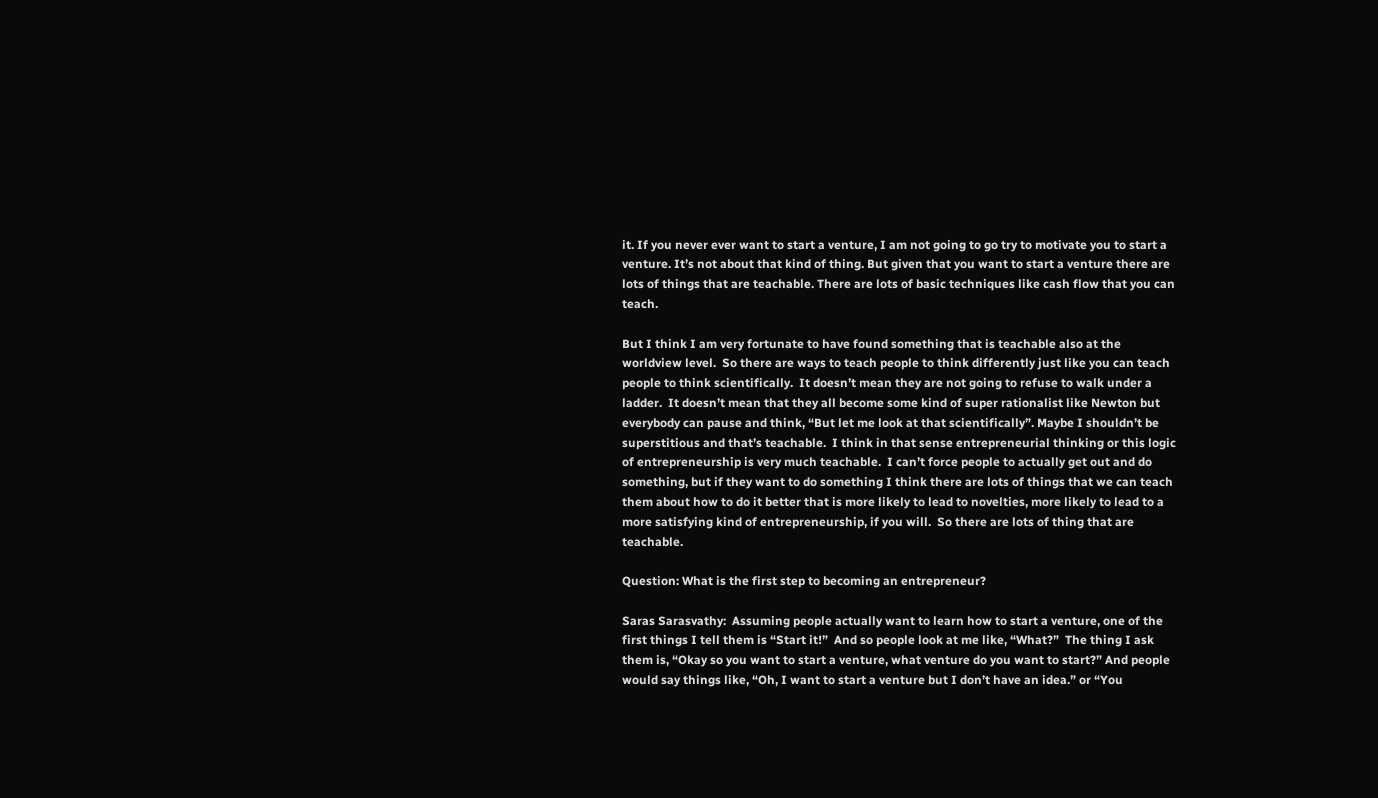it. If you never ever want to start a venture, I am not going to go try to motivate you to start a venture. It’s not about that kind of thing. But given that you want to start a venture there are lots of things that are teachable. There are lots of basic techniques like cash flow that you can teach.

But I think I am very fortunate to have found something that is teachable also at the worldview level.  So there are ways to teach people to think differently just like you can teach people to think scientifically.  It doesn’t mean they are not going to refuse to walk under a ladder.  It doesn’t mean that they all become some kind of super rationalist like Newton but everybody can pause and think, “But let me look at that scientifically”. Maybe I shouldn’t be superstitious and that’s teachable.  I think in that sense entrepreneurial thinking or this logic of entrepreneurship is very much teachable.  I can’t force people to actually get out and do something, but if they want to do something I think there are lots of things that we can teach them about how to do it better that is more likely to lead to novelties, more likely to lead to a more satisfying kind of entrepreneurship, if you will.  So there are lots of thing that are teachable.

Question: What is the first step to becoming an entrepreneur?

Saras Sarasvathy:  Assuming people actually want to learn how to start a venture, one of the first things I tell them is “Start it!”  And so people look at me like, “What?”  The thing I ask them is, “Okay so you want to start a venture, what venture do you want to start?” And people would say things like, “Oh, I want to start a venture but I don’t have an idea.” or “You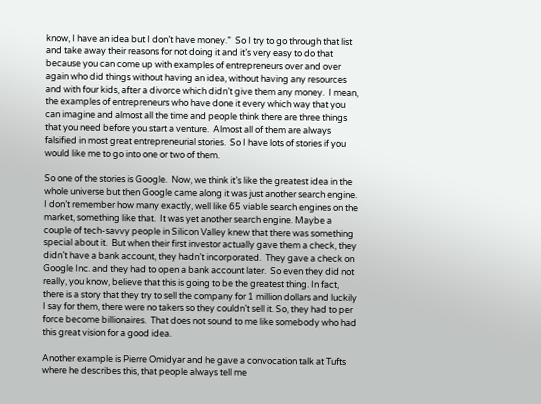know, I have an idea but I don’t have money.”  So I try to go through that list and take away their reasons for not doing it and it’s very easy to do that because you can come up with examples of entrepreneurs over and over again who did things without having an idea, without having any resources and with four kids, after a divorce which didn’t give them any money.  I mean, the examples of entrepreneurs who have done it every which way that you can imagine and almost all the time and people think there are three things that you need before you start a venture.  Almost all of them are always falsified in most great entrepreneurial stories.  So I have lots of stories if you would like me to go into one or two of them.

So one of the stories is Google.  Now, we think it’s like the greatest idea in the whole universe but then Google came along it was just another search engine. I don’t remember how many exactly, well like 65 viable search engines on the market, something like that.  It was yet another search engine. Maybe a couple of tech-savvy people in Silicon Valley knew that there was something special about it.  But when their first investor actually gave them a check, they didn’t have a bank account, they hadn’t incorporated.  They gave a check on Google Inc. and they had to open a bank account later.  So even they did not really, you know, believe that this is going to be the greatest thing. In fact, there is a story that they try to sell the company for 1 million dollars and luckily I say for them, there were no takers so they couldn’t sell it. So, they had to per force become billionaires.  That does not sound to me like somebody who had this great vision for a good idea.

Another example is Pierre Omidyar and he gave a convocation talk at Tufts where he describes this, that people always tell me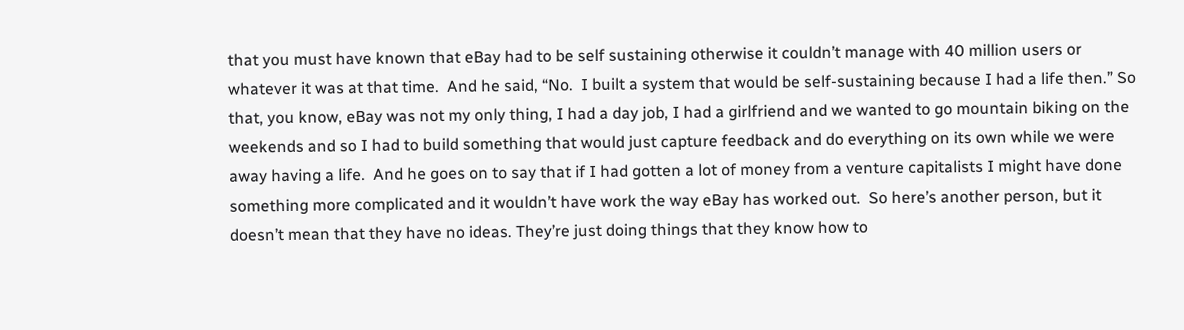that you must have known that eBay had to be self sustaining otherwise it couldn’t manage with 40 million users or whatever it was at that time.  And he said, “No.  I built a system that would be self-sustaining because I had a life then.” So that, you know, eBay was not my only thing, I had a day job, I had a girlfriend and we wanted to go mountain biking on the weekends and so I had to build something that would just capture feedback and do everything on its own while we were away having a life.  And he goes on to say that if I had gotten a lot of money from a venture capitalists I might have done something more complicated and it wouldn’t have work the way eBay has worked out.  So here’s another person, but it doesn’t mean that they have no ideas. They’re just doing things that they know how to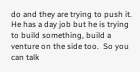do and they are trying to push it. He has a day job but he is trying to build something, build a venture on the side too.  So you can talk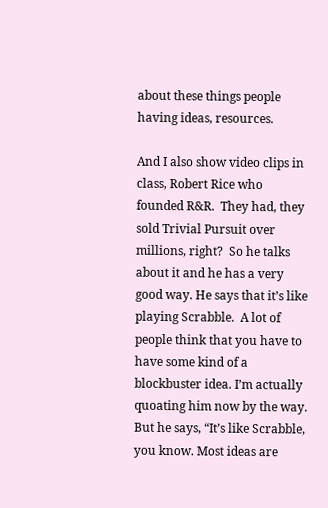about these things people having ideas, resources.

And I also show video clips in class, Robert Rice who founded R&R.  They had, they sold Trivial Pursuit over millions, right?  So he talks about it and he has a very good way. He says that it’s like playing Scrabble.  A lot of people think that you have to have some kind of a blockbuster idea. I’m actually quoating him now by the way.  But he says, “It’s like Scrabble, you know. Most ideas are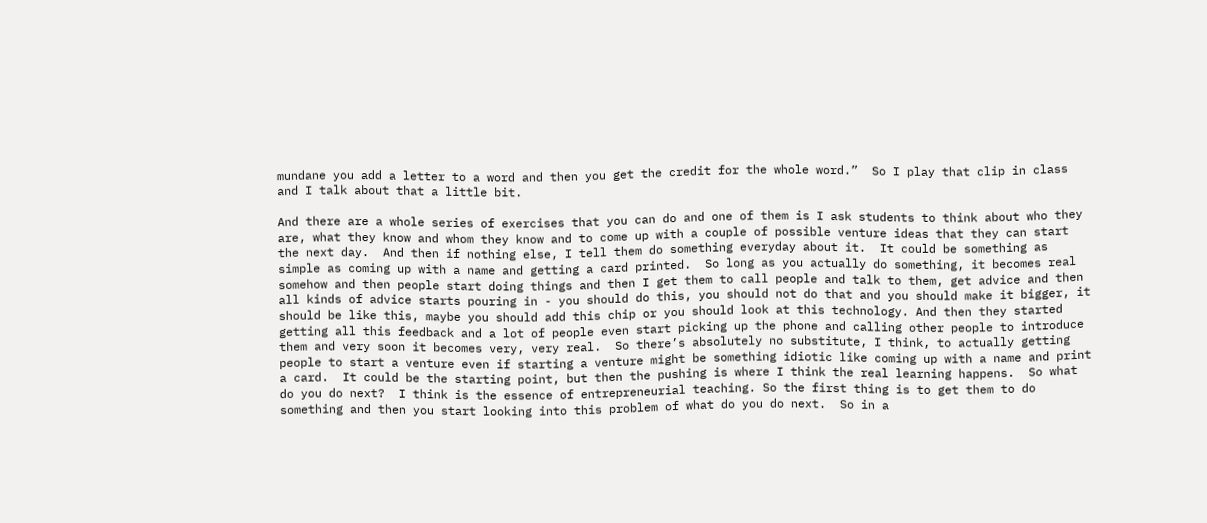mundane you add a letter to a word and then you get the credit for the whole word.”  So I play that clip in class and I talk about that a little bit.

And there are a whole series of exercises that you can do and one of them is I ask students to think about who they are, what they know and whom they know and to come up with a couple of possible venture ideas that they can start the next day.  And then if nothing else, I tell them do something everyday about it.  It could be something as simple as coming up with a name and getting a card printed.  So long as you actually do something, it becomes real somehow and then people start doing things and then I get them to call people and talk to them, get advice and then all kinds of advice starts pouring in - you should do this, you should not do that and you should make it bigger, it should be like this, maybe you should add this chip or you should look at this technology. And then they started getting all this feedback and a lot of people even start picking up the phone and calling other people to introduce them and very soon it becomes very, very real.  So there’s absolutely no substitute, I think, to actually getting people to start a venture even if starting a venture might be something idiotic like coming up with a name and print a card.  It could be the starting point, but then the pushing is where I think the real learning happens.  So what do you do next?  I think is the essence of entrepreneurial teaching. So the first thing is to get them to do something and then you start looking into this problem of what do you do next.  So in a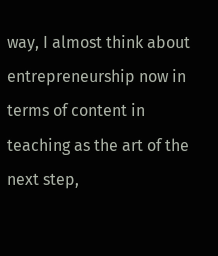way, I almost think about entrepreneurship now in terms of content in teaching as the art of the next step,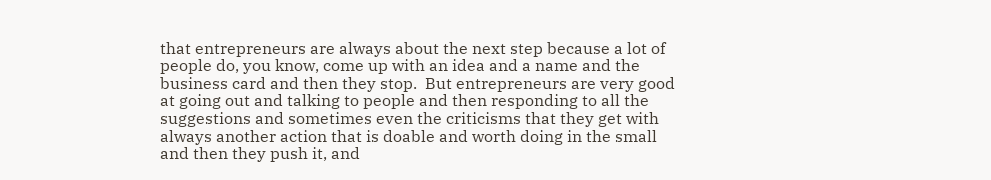that entrepreneurs are always about the next step because a lot of people do, you know, come up with an idea and a name and the business card and then they stop.  But entrepreneurs are very good at going out and talking to people and then responding to all the suggestions and sometimes even the criticisms that they get with always another action that is doable and worth doing in the small and then they push it, and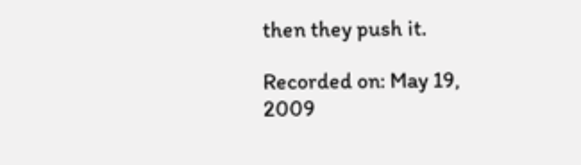then they push it.

Recorded on: May 19, 2009